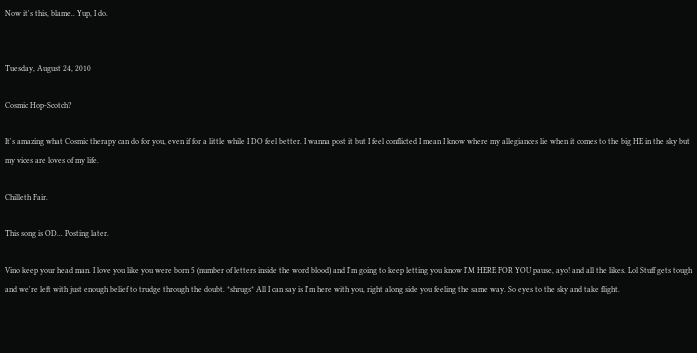Now it's this, blame.. Yup, I do.


Tuesday, August 24, 2010

Cosmic Hop-Scotch?

It's amazing what Cosmic therapy can do for you, even if for a little while I DO feel better. I wanna post it but I feel conflicted I mean I know where my allegiances lie when it comes to the big HE in the sky but my vices are loves of my life.

Chilleth Fair.

This song is OD... Posting later.

Vino keep your head man. I love you like you were born 5 (number of letters inside the word blood) and I'm going to keep letting you know I'M HERE FOR YOU pause, ayo! and all the likes. Lol Stuff gets tough and we're left with just enough belief to trudge through the doubt. *shrugs* All I can say is I'm here with you, right along side you feeling the same way. So eyes to the sky and take flight.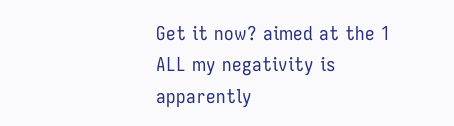Get it now? aimed at the 1 ALL my negativity is apparently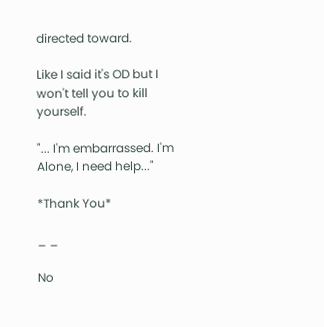directed toward.

Like I said it's OD but I won't tell you to kill yourself.

"... I'm embarrassed. I'm Alone, I need help..."

*Thank You*

_ _

No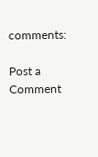comments:

Post a Comment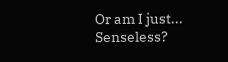Or am I just... Senseless?